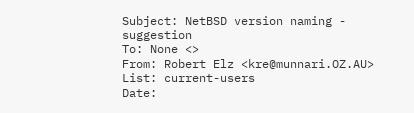Subject: NetBSD version naming - suggestion
To: None <>
From: Robert Elz <kre@munnari.OZ.AU>
List: current-users
Date: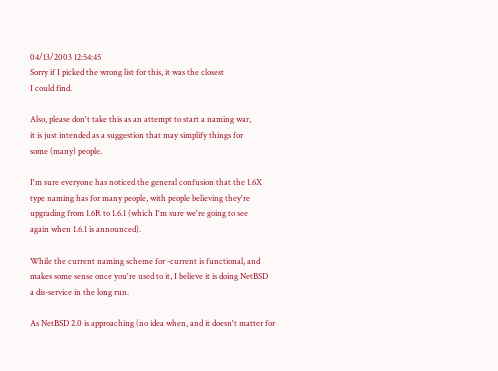04/13/2003 12:54:45
Sorry if I picked the wrong list for this, it was the closest
I could find.

Also, please don't take this as an attempt to start a naming war,
it is just intended as a suggestion that may simplify things for
some (many) people.

I'm sure everyone has noticed the general confusion that the 1.6X
type naming has for many people, with people believing they're
upgrading from 1.6R to 1.6.1 (which I'm sure we're going to see
again when 1.6.1 is announced).

While the current naming scheme for -current is functional, and
makes some sense once you're used to it, I believe it is doing NetBSD
a dis-service in the long run.

As NetBSD 2.0 is approaching (no idea when, and it doesn't matter for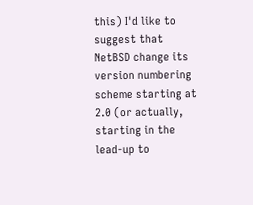this) I'd like to suggest that NetBSD change its version numbering
scheme starting at 2.0 (or actually, starting in the lead-up to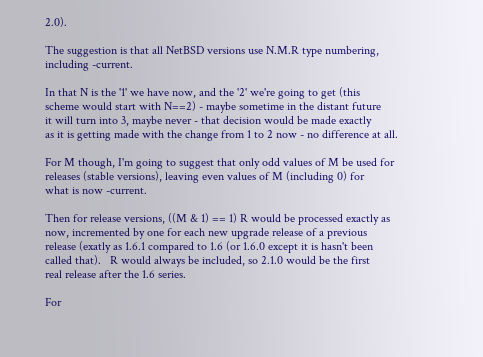2.0).

The suggestion is that all NetBSD versions use N.M.R type numbering,
including -current.

In that N is the '1' we have now, and the '2' we're going to get (this
scheme would start with N==2) - maybe sometime in the distant future
it will turn into 3, maybe never - that decision would be made exactly
as it is getting made with the change from 1 to 2 now - no difference at all.

For M though, I'm going to suggest that only odd values of M be used for
releases (stable versions), leaving even values of M (including 0) for
what is now -current.

Then for release versions, ((M & 1) == 1) R would be processed exactly as
now, incremented by one for each new upgrade release of a previous
release (exatly as 1.6.1 compared to 1.6 (or 1.6.0 except it is hasn't been
called that).   R would always be included, so 2.1.0 would be the first
real release after the 1.6 series.

For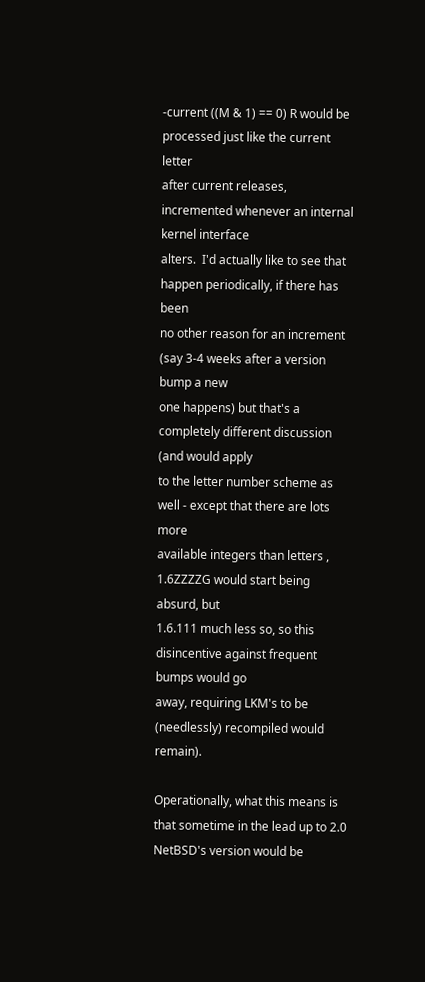-current ((M & 1) == 0) R would be processed just like the current letter
after current releases, incremented whenever an internal kernel interface
alters.  I'd actually like to see that happen periodically, if there has been
no other reason for an increment (say 3-4 weeks after a version bump a new
one happens) but that's a completely different discussion (and would apply
to the letter number scheme as well - except that there are lots more
available integers than letters , 1.6ZZZZG would start being absurd, but
1.6.111 much less so, so this disincentive against frequent bumps would go
away, requiring LKM's to be (needlessly) recompiled would remain).

Operationally, what this means is that sometime in the lead up to 2.0
NetBSD's version would be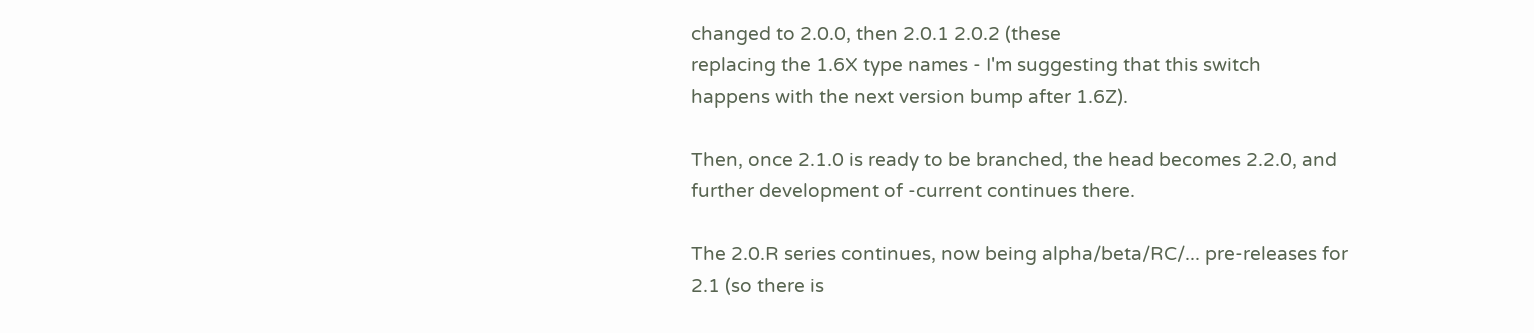changed to 2.0.0, then 2.0.1 2.0.2 (these
replacing the 1.6X type names - I'm suggesting that this switch
happens with the next version bump after 1.6Z).

Then, once 2.1.0 is ready to be branched, the head becomes 2.2.0, and
further development of -current continues there.

The 2.0.R series continues, now being alpha/beta/RC/... pre-releases for
2.1 (so there is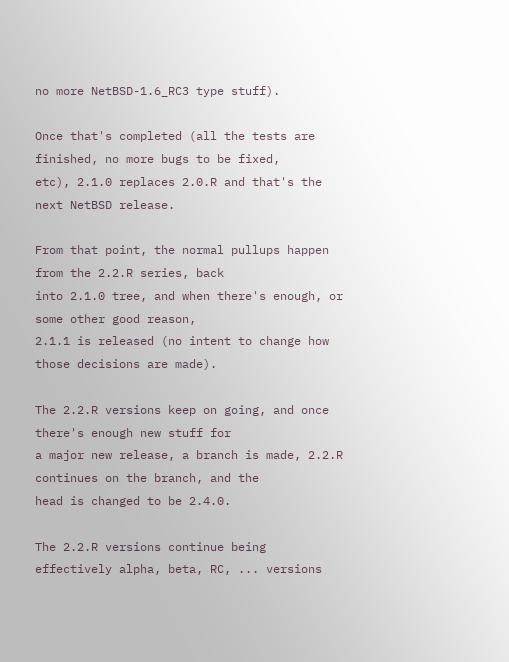no more NetBSD-1.6_RC3 type stuff).

Once that's completed (all the tests are finished, no more bugs to be fixed,
etc), 2.1.0 replaces 2.0.R and that's the next NetBSD release.

From that point, the normal pullups happen from the 2.2.R series, back
into 2.1.0 tree, and when there's enough, or some other good reason,
2.1.1 is released (no intent to change how those decisions are made).

The 2.2.R versions keep on going, and once there's enough new stuff for
a major new release, a branch is made, 2.2.R continues on the branch, and the
head is changed to be 2.4.0.

The 2.2.R versions continue being effectively alpha, beta, RC, ... versions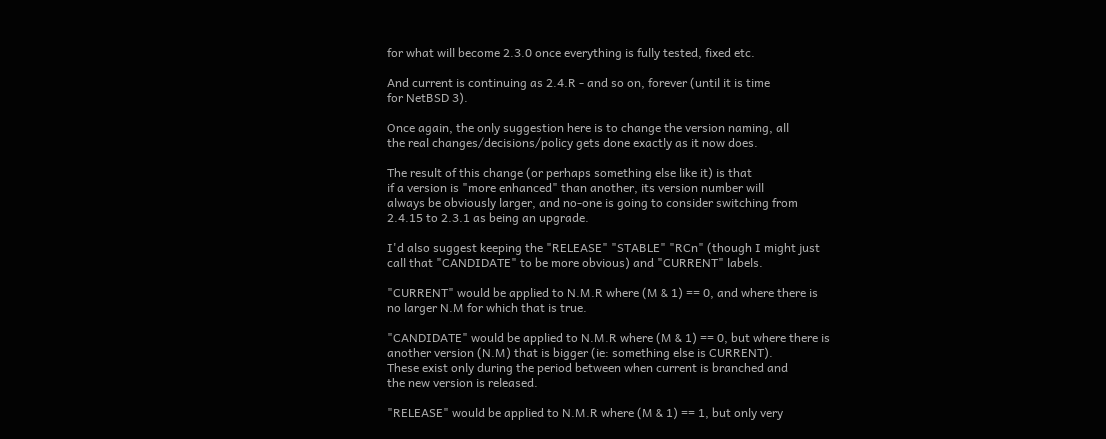for what will become 2.3.0 once everything is fully tested, fixed etc.

And current is continuing as 2.4.R - and so on, forever (until it is time
for NetBSD 3).

Once again, the only suggestion here is to change the version naming, all
the real changes/decisions/policy gets done exactly as it now does.

The result of this change (or perhaps something else like it) is that
if a version is "more enhanced" than another, its version number will
always be obviously larger, and no-one is going to consider switching from
2.4.15 to 2.3.1 as being an upgrade.

I'd also suggest keeping the "RELEASE" "STABLE" "RCn" (though I might just
call that "CANDIDATE" to be more obvious) and "CURRENT" labels.

"CURRENT" would be applied to N.M.R where (M & 1) == 0, and where there is
no larger N.M for which that is true.

"CANDIDATE" would be applied to N.M.R where (M & 1) == 0, but where there is
another version (N.M) that is bigger (ie: something else is CURRENT).
These exist only during the period between when current is branched and
the new version is released.

"RELEASE" would be applied to N.M.R where (M & 1) == 1, but only very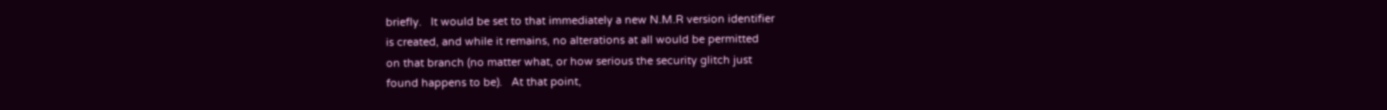briefly.   It would be set to that immediately a new N.M.R version identifier
is created, and while it remains, no alterations at all would be permitted
on that branch (no matter what, or how serious the security glitch just
found happens to be).   At that point,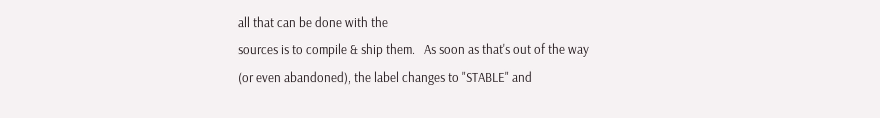all that can be done with the
sources is to compile & ship them.   As soon as that's out of the way
(or even abandoned), the label changes to "STABLE" and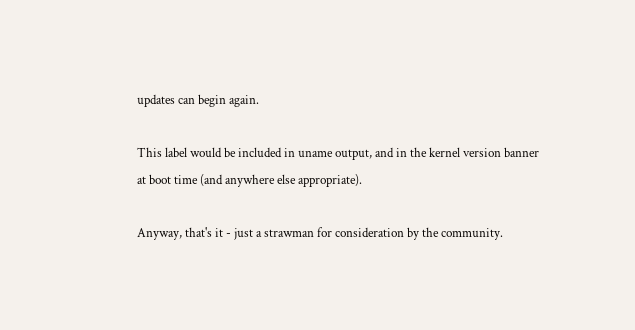updates can begin again.

This label would be included in uname output, and in the kernel version banner
at boot time (and anywhere else appropriate).

Anyway, that's it - just a strawman for consideration by the community.